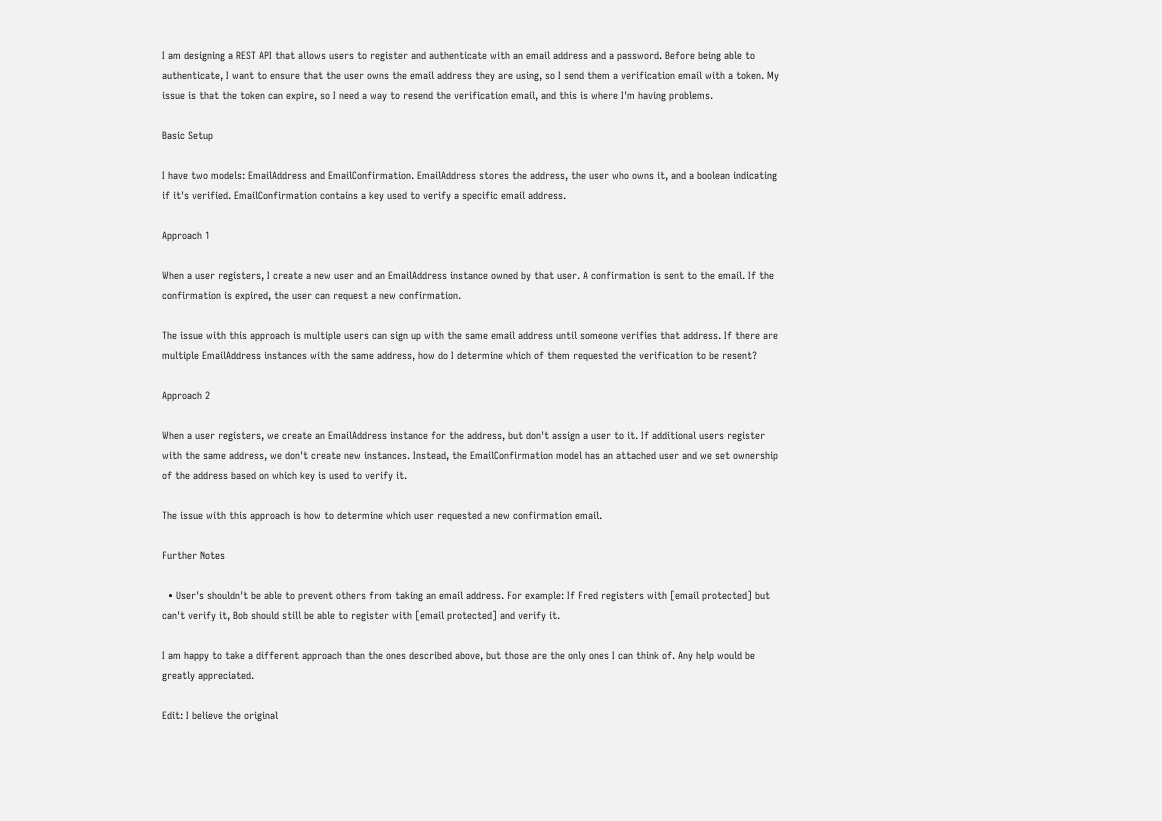I am designing a REST API that allows users to register and authenticate with an email address and a password. Before being able to authenticate, I want to ensure that the user owns the email address they are using, so I send them a verification email with a token. My issue is that the token can expire, so I need a way to resend the verification email, and this is where I'm having problems.

Basic Setup

I have two models: EmailAddress and EmailConfirmation. EmailAddress stores the address, the user who owns it, and a boolean indicating if it's verified. EmailConfirmation contains a key used to verify a specific email address.

Approach 1

When a user registers, I create a new user and an EmailAddress instance owned by that user. A confirmation is sent to the email. If the confirmation is expired, the user can request a new confirmation.

The issue with this approach is multiple users can sign up with the same email address until someone verifies that address. If there are multiple EmailAddress instances with the same address, how do I determine which of them requested the verification to be resent?

Approach 2

When a user registers, we create an EmailAddress instance for the address, but don't assign a user to it. If additional users register with the same address, we don't create new instances. Instead, the EmailConfirmation model has an attached user and we set ownership of the address based on which key is used to verify it.

The issue with this approach is how to determine which user requested a new confirmation email.

Further Notes

  • User's shouldn't be able to prevent others from taking an email address. For example: If Fred registers with [email protected] but can't verify it, Bob should still be able to register with [email protected] and verify it.

I am happy to take a different approach than the ones described above, but those are the only ones I can think of. Any help would be greatly appreciated.

Edit: I believe the original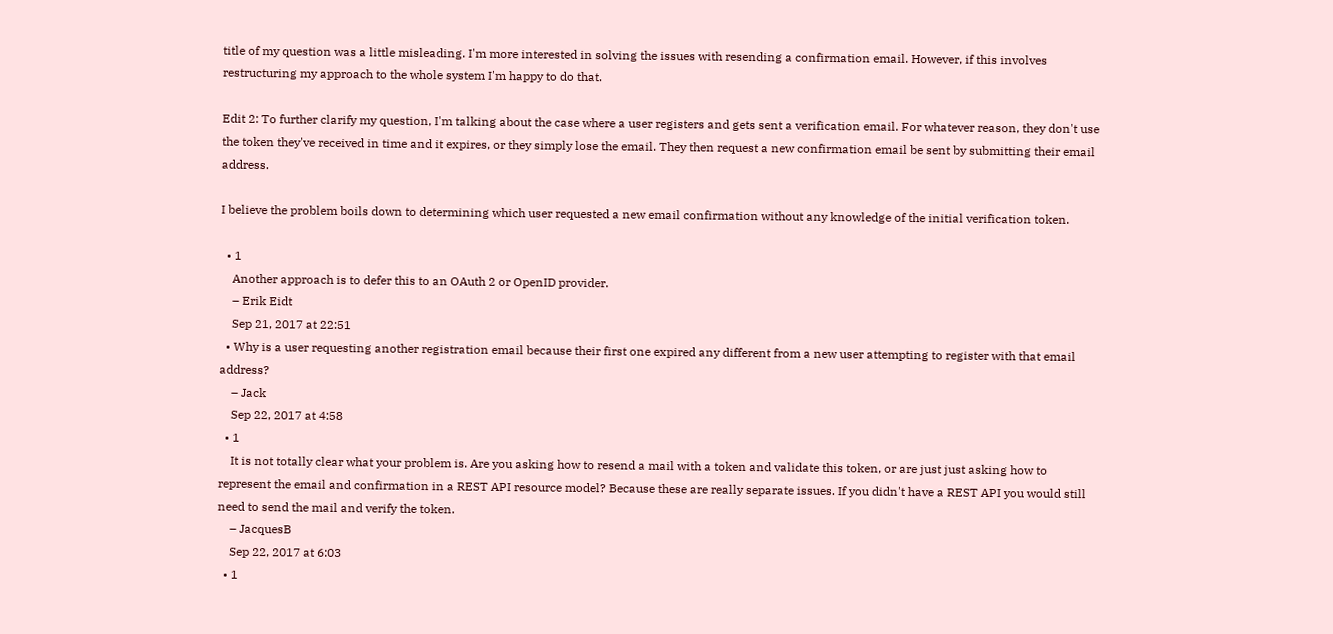title of my question was a little misleading. I'm more interested in solving the issues with resending a confirmation email. However, if this involves restructuring my approach to the whole system I'm happy to do that.

Edit 2: To further clarify my question, I'm talking about the case where a user registers and gets sent a verification email. For whatever reason, they don't use the token they've received in time and it expires, or they simply lose the email. They then request a new confirmation email be sent by submitting their email address.

I believe the problem boils down to determining which user requested a new email confirmation without any knowledge of the initial verification token.

  • 1
    Another approach is to defer this to an OAuth 2 or OpenID provider.
    – Erik Eidt
    Sep 21, 2017 at 22:51
  • Why is a user requesting another registration email because their first one expired any different from a new user attempting to register with that email address?
    – Jack
    Sep 22, 2017 at 4:58
  • 1
    It is not totally clear what your problem is. Are you asking how to resend a mail with a token and validate this token, or are just just asking how to represent the email and confirmation in a REST API resource model? Because these are really separate issues. If you didn't have a REST API you would still need to send the mail and verify the token.
    – JacquesB
    Sep 22, 2017 at 6:03
  • 1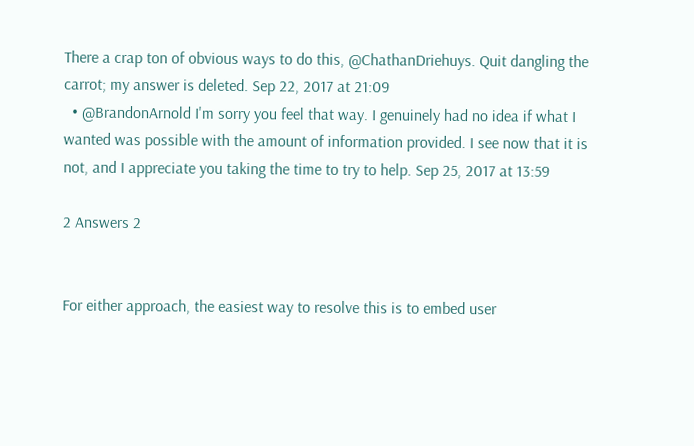There a crap ton of obvious ways to do this, @ChathanDriehuys. Quit dangling the carrot; my answer is deleted. Sep 22, 2017 at 21:09
  • @BrandonArnold I'm sorry you feel that way. I genuinely had no idea if what I wanted was possible with the amount of information provided. I see now that it is not, and I appreciate you taking the time to try to help. Sep 25, 2017 at 13:59

2 Answers 2


For either approach, the easiest way to resolve this is to embed user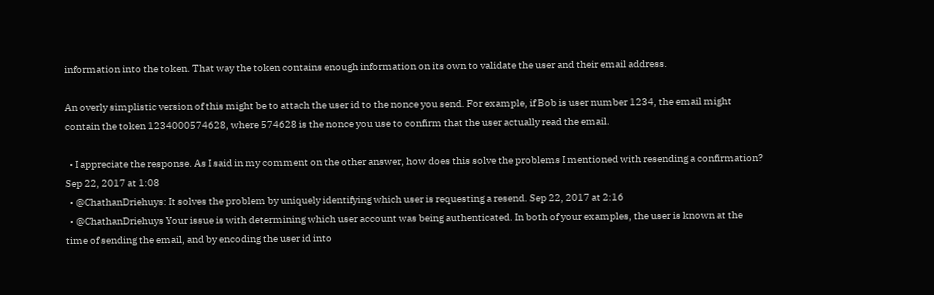information into the token. That way the token contains enough information on its own to validate the user and their email address.

An overly simplistic version of this might be to attach the user id to the nonce you send. For example, if Bob is user number 1234, the email might contain the token 1234000574628, where 574628 is the nonce you use to confirm that the user actually read the email.

  • I appreciate the response. As I said in my comment on the other answer, how does this solve the problems I mentioned with resending a confirmation? Sep 22, 2017 at 1:08
  • @ChathanDriehuys: It solves the problem by uniquely identifying which user is requesting a resend. Sep 22, 2017 at 2:16
  • @ChathanDriehuys Your issue is with determining which user account was being authenticated. In both of your examples, the user is known at the time of sending the email, and by encoding the user id into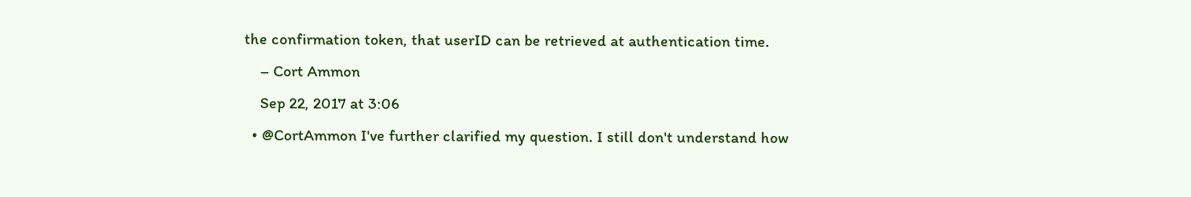the confirmation token, that userID can be retrieved at authentication time.
    – Cort Ammon
    Sep 22, 2017 at 3:06
  • @CortAmmon I've further clarified my question. I still don't understand how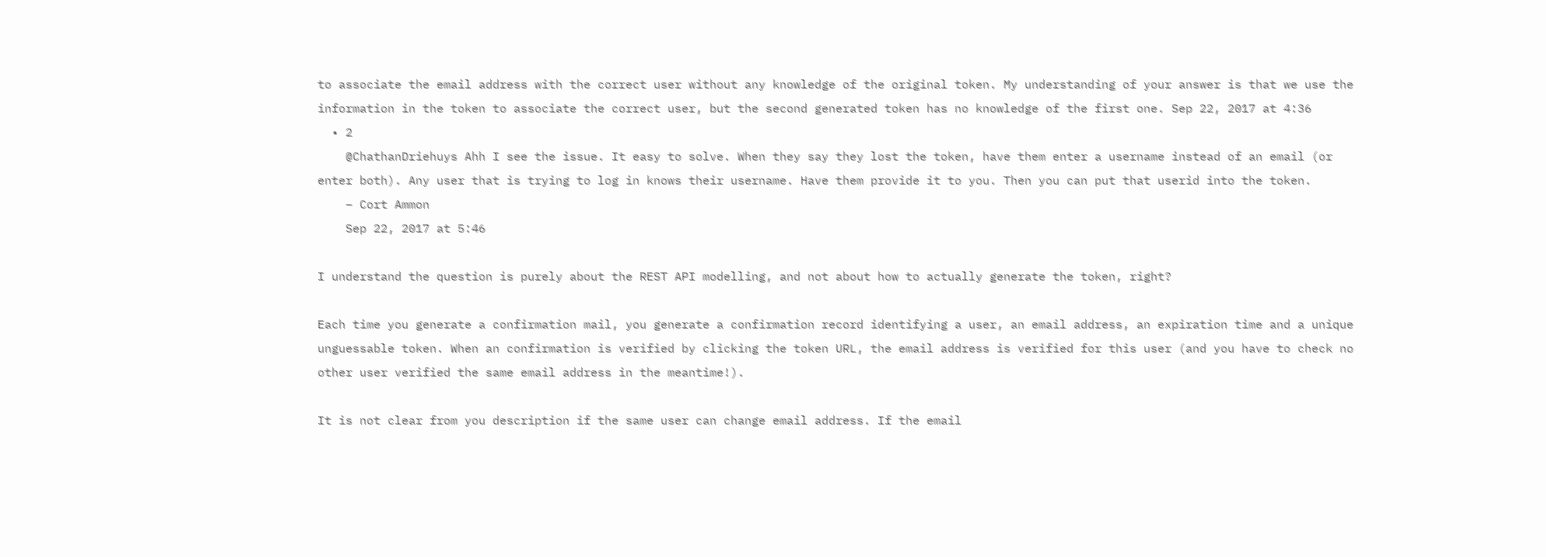to associate the email address with the correct user without any knowledge of the original token. My understanding of your answer is that we use the information in the token to associate the correct user, but the second generated token has no knowledge of the first one. Sep 22, 2017 at 4:36
  • 2
    @ChathanDriehuys Ahh I see the issue. It easy to solve. When they say they lost the token, have them enter a username instead of an email (or enter both). Any user that is trying to log in knows their username. Have them provide it to you. Then you can put that userid into the token.
    – Cort Ammon
    Sep 22, 2017 at 5:46

I understand the question is purely about the REST API modelling, and not about how to actually generate the token, right?

Each time you generate a confirmation mail, you generate a confirmation record identifying a user, an email address, an expiration time and a unique unguessable token. When an confirmation is verified by clicking the token URL, the email address is verified for this user (and you have to check no other user verified the same email address in the meantime!).

It is not clear from you description if the same user can change email address. If the email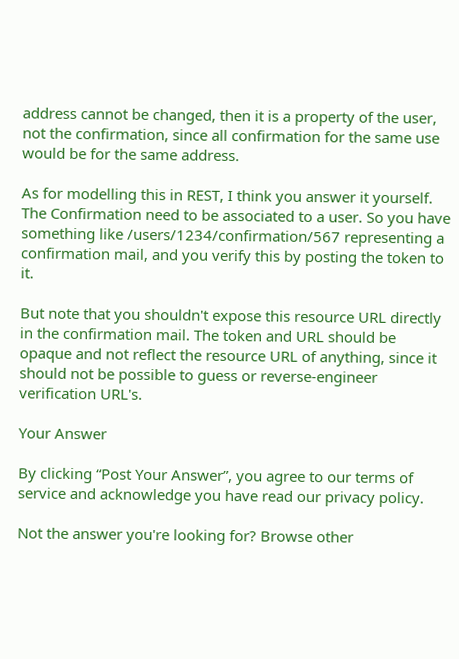address cannot be changed, then it is a property of the user, not the confirmation, since all confirmation for the same use would be for the same address.

As for modelling this in REST, I think you answer it yourself. The Confirmation need to be associated to a user. So you have something like /users/1234/confirmation/567 representing a confirmation mail, and you verify this by posting the token to it.

But note that you shouldn't expose this resource URL directly in the confirmation mail. The token and URL should be opaque and not reflect the resource URL of anything, since it should not be possible to guess or reverse-engineer verification URL's.

Your Answer

By clicking “Post Your Answer”, you agree to our terms of service and acknowledge you have read our privacy policy.

Not the answer you're looking for? Browse other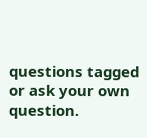questions tagged or ask your own question.